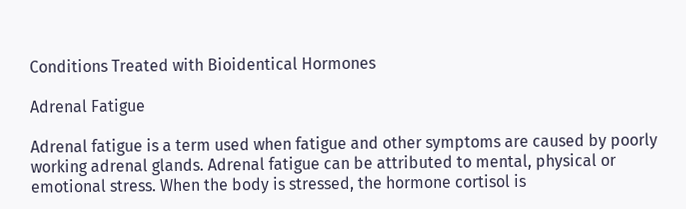Conditions Treated with Bioidentical Hormones

Adrenal Fatigue

Adrenal fatigue is a term used when fatigue and other symptoms are caused by poorly working adrenal glands. Adrenal fatigue can be attributed to mental, physical or emotional stress. When the body is stressed, the hormone cortisol is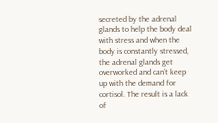secreted by the adrenal glands to help the body deal with stress and when the body is constantly stressed, the adrenal glands get overworked and can’t keep up with the demand for cortisol. The result is a lack of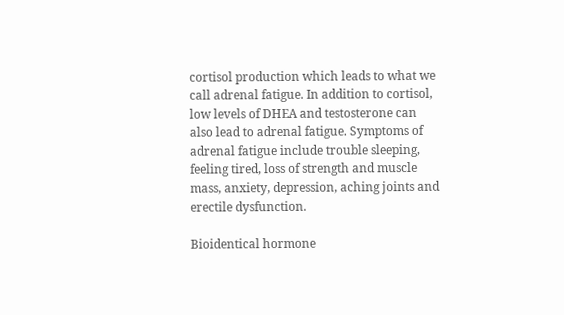cortisol production which leads to what we call adrenal fatigue. In addition to cortisol, low levels of DHEA and testosterone can also lead to adrenal fatigue. Symptoms of adrenal fatigue include trouble sleeping, feeling tired, loss of strength and muscle mass, anxiety, depression, aching joints and erectile dysfunction.

Bioidentical hormone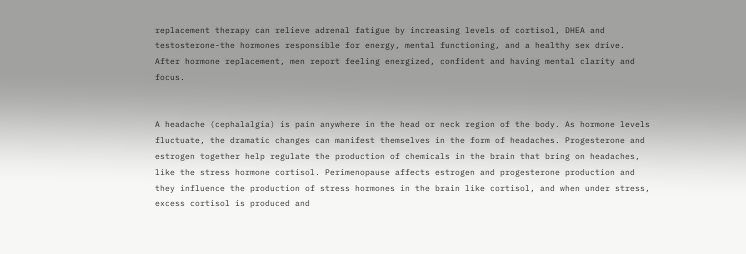replacement therapy can relieve adrenal fatigue by increasing levels of cortisol, DHEA and testosterone-the hormones responsible for energy, mental functioning, and a healthy sex drive. After hormone replacement, men report feeling energized, confident and having mental clarity and focus.


A headache (cephalalgia) is pain anywhere in the head or neck region of the body. As hormone levels fluctuate, the dramatic changes can manifest themselves in the form of headaches. Progesterone and estrogen together help regulate the production of chemicals in the brain that bring on headaches, like the stress hormone cortisol. Perimenopause affects estrogen and progesterone production and they influence the production of stress hormones in the brain like cortisol, and when under stress, excess cortisol is produced and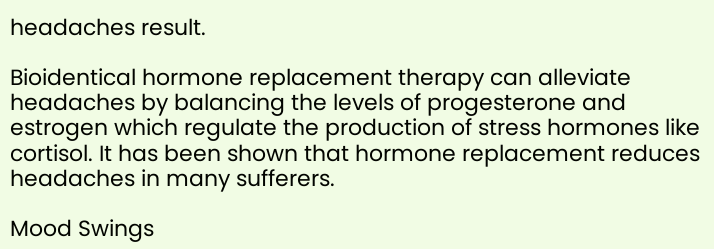headaches result.

Bioidentical hormone replacement therapy can alleviate headaches by balancing the levels of progesterone and estrogen which regulate the production of stress hormones like cortisol. It has been shown that hormone replacement reduces headaches in many sufferers.

Mood Swings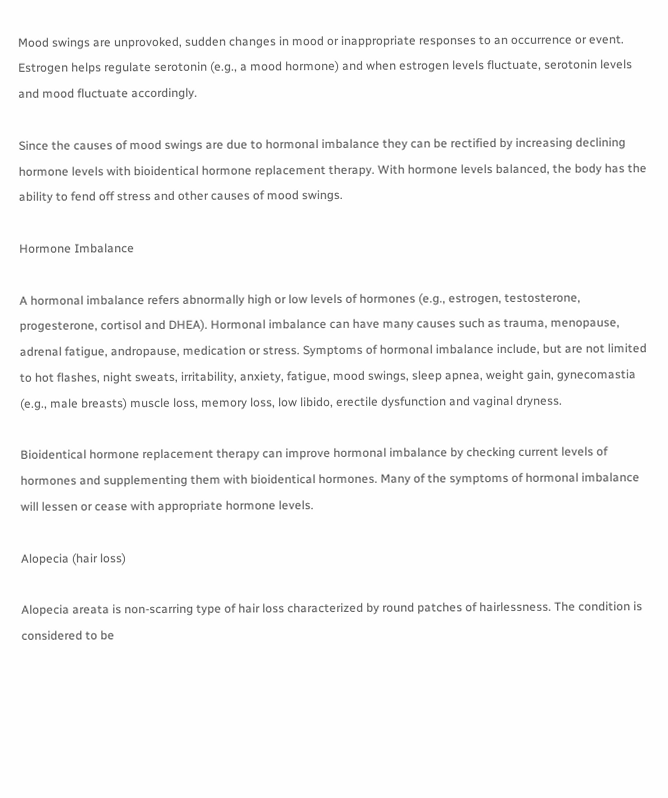Mood swings are unprovoked, sudden changes in mood or inappropriate responses to an occurrence or event. Estrogen helps regulate serotonin (e.g., a mood hormone) and when estrogen levels fluctuate, serotonin levels and mood fluctuate accordingly.

Since the causes of mood swings are due to hormonal imbalance they can be rectified by increasing declining hormone levels with bioidentical hormone replacement therapy. With hormone levels balanced, the body has the ability to fend off stress and other causes of mood swings.

Hormone Imbalance

A hormonal imbalance refers abnormally high or low levels of hormones (e.g., estrogen, testosterone, progesterone, cortisol and DHEA). Hormonal imbalance can have many causes such as trauma, menopause, adrenal fatigue, andropause, medication or stress. Symptoms of hormonal imbalance include, but are not limited to hot flashes, night sweats, irritability, anxiety, fatigue, mood swings, sleep apnea, weight gain, gynecomastia (e.g., male breasts) muscle loss, memory loss, low libido, erectile dysfunction and vaginal dryness.

Bioidentical hormone replacement therapy can improve hormonal imbalance by checking current levels of hormones and supplementing them with bioidentical hormones. Many of the symptoms of hormonal imbalance will lessen or cease with appropriate hormone levels.

Alopecia (hair loss)

Alopecia areata is non-scarring type of hair loss characterized by round patches of hairlessness. The condition is considered to be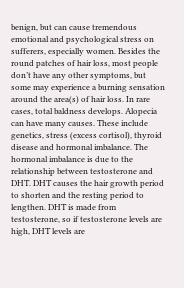benign, but can cause tremendous emotional and psychological stress on sufferers, especially women. Besides the round patches of hair loss, most people don’t have any other symptoms, but some may experience a burning sensation around the area(s) of hair loss. In rare cases, total baldness develops. Alopecia can have many causes. These include genetics, stress (excess cortisol), thyroid disease and hormonal imbalance. The hormonal imbalance is due to the relationship between testosterone and DHT. DHT causes the hair growth period to shorten and the resting period to lengthen. DHT is made from testosterone, so if testosterone levels are high, DHT levels are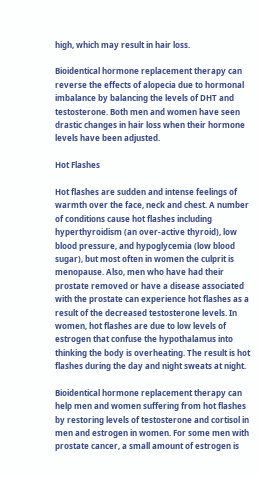high, which may result in hair loss.

Bioidentical hormone replacement therapy can reverse the effects of alopecia due to hormonal imbalance by balancing the levels of DHT and testosterone. Both men and women have seen drastic changes in hair loss when their hormone levels have been adjusted.

Hot Flashes

Hot flashes are sudden and intense feelings of warmth over the face, neck and chest. A number of conditions cause hot flashes including hyperthyroidism (an over-active thyroid), low blood pressure, and hypoglycemia (low blood sugar), but most often in women the culprit is menopause. Also, men who have had their prostate removed or have a disease associated with the prostate can experience hot flashes as a result of the decreased testosterone levels. In women, hot flashes are due to low levels of estrogen that confuse the hypothalamus into thinking the body is overheating. The result is hot flashes during the day and night sweats at night.

Bioidentical hormone replacement therapy can help men and women suffering from hot flashes by restoring levels of testosterone and cortisol in men and estrogen in women. For some men with prostate cancer, a small amount of estrogen is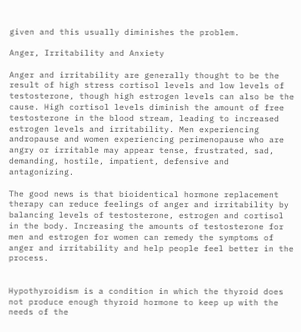given and this usually diminishes the problem.

Anger, Irritability and Anxiety

Anger and irritability are generally thought to be the result of high stress cortisol levels and low levels of testosterone, though high estrogen levels can also be the cause. High cortisol levels diminish the amount of free testosterone in the blood stream, leading to increased estrogen levels and irritability. Men experiencing andropause and women experiencing perimenopause who are angry or irritable may appear tense, frustrated, sad, demanding, hostile, impatient, defensive and antagonizing.

The good news is that bioidentical hormone replacement therapy can reduce feelings of anger and irritability by balancing levels of testosterone, estrogen and cortisol in the body. Increasing the amounts of testosterone for men and estrogen for women can remedy the symptoms of anger and irritability and help people feel better in the process.


Hypothyroidism is a condition in which the thyroid does not produce enough thyroid hormone to keep up with the needs of the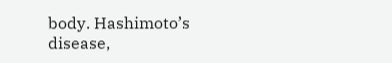body. Hashimoto’s disease,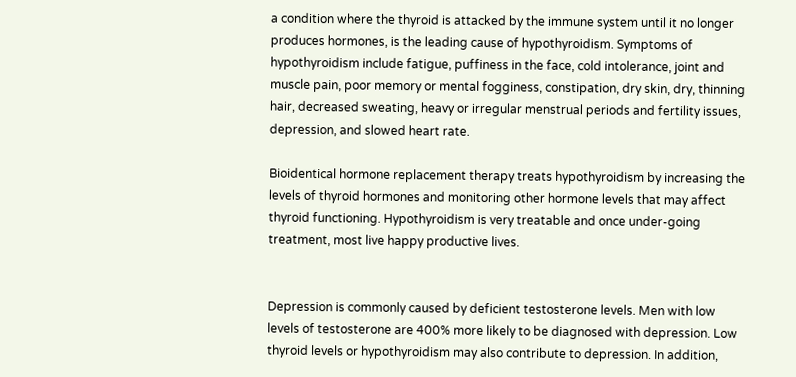a condition where the thyroid is attacked by the immune system until it no longer produces hormones, is the leading cause of hypothyroidism. Symptoms of hypothyroidism include fatigue, puffiness in the face, cold intolerance, joint and muscle pain, poor memory or mental fogginess, constipation, dry skin, dry, thinning hair, decreased sweating, heavy or irregular menstrual periods and fertility issues, depression, and slowed heart rate.

Bioidentical hormone replacement therapy treats hypothyroidism by increasing the levels of thyroid hormones and monitoring other hormone levels that may affect thyroid functioning. Hypothyroidism is very treatable and once under-going treatment, most live happy productive lives.


Depression is commonly caused by deficient testosterone levels. Men with low levels of testosterone are 400% more likely to be diagnosed with depression. Low thyroid levels or hypothyroidism may also contribute to depression. In addition,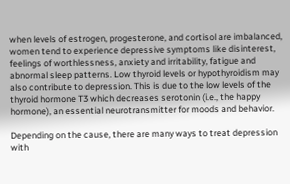when levels of estrogen, progesterone, and cortisol are imbalanced, women tend to experience depressive symptoms like disinterest, feelings of worthlessness, anxiety and irritability, fatigue and abnormal sleep patterns. Low thyroid levels or hypothyroidism may also contribute to depression. This is due to the low levels of the thyroid hormone T3 which decreases serotonin (i.e., the happy hormone), an essential neurotransmitter for moods and behavior.

Depending on the cause, there are many ways to treat depression with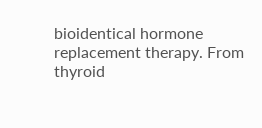bioidentical hormone replacement therapy. From thyroid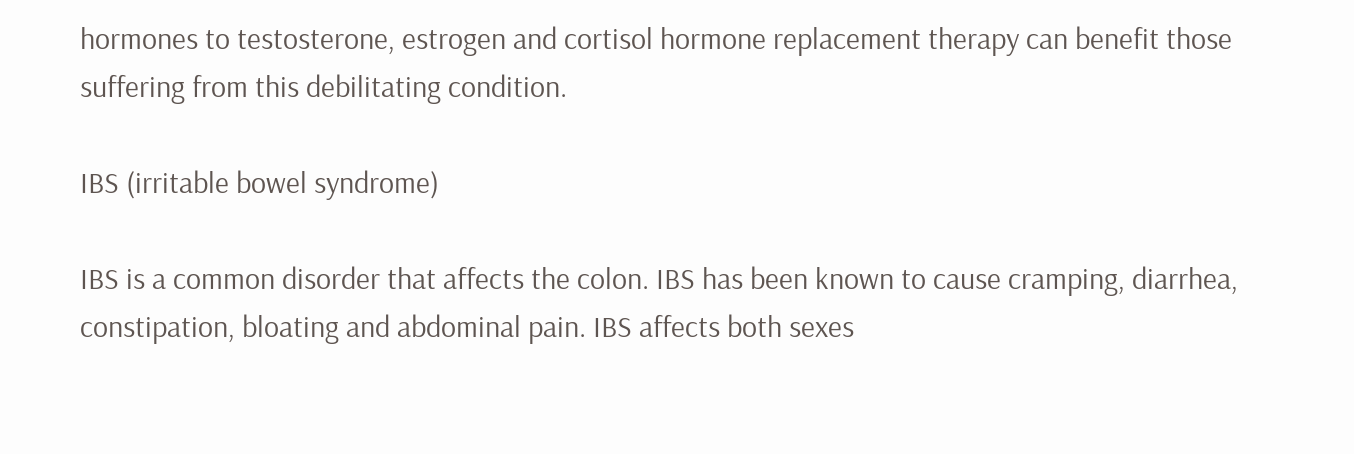hormones to testosterone, estrogen and cortisol hormone replacement therapy can benefit those suffering from this debilitating condition.

IBS (irritable bowel syndrome)

IBS is a common disorder that affects the colon. IBS has been known to cause cramping, diarrhea, constipation, bloating and abdominal pain. IBS affects both sexes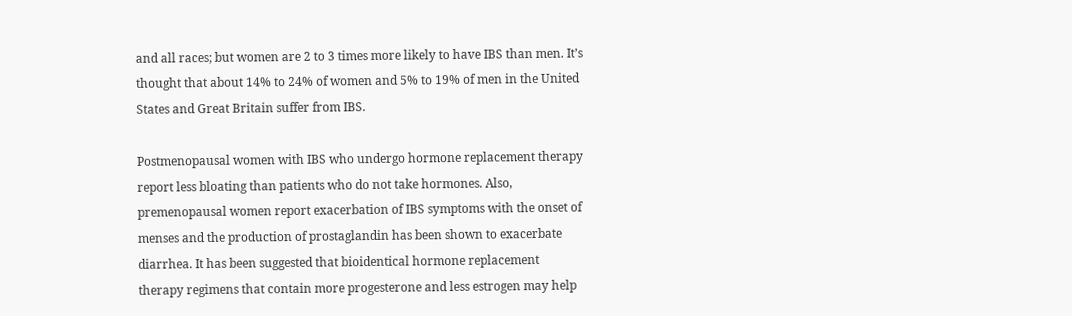and all races; but women are 2 to 3 times more likely to have IBS than men. It’s thought that about 14% to 24% of women and 5% to 19% of men in the United States and Great Britain suffer from IBS.

Postmenopausal women with IBS who undergo hormone replacement therapy report less bloating than patients who do not take hormones. Also, premenopausal women report exacerbation of IBS symptoms with the onset of menses and the production of prostaglandin has been shown to exacerbate diarrhea. It has been suggested that bioidentical hormone replacement therapy regimens that contain more progesterone and less estrogen may help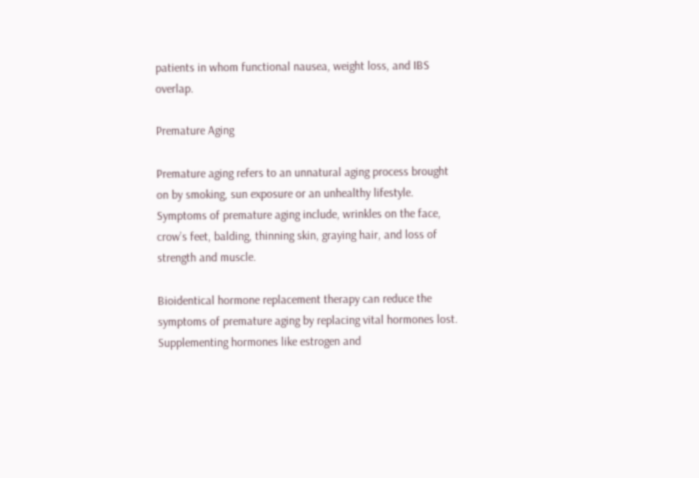patients in whom functional nausea, weight loss, and IBS overlap.

Premature Aging

Premature aging refers to an unnatural aging process brought on by smoking, sun exposure or an unhealthy lifestyle. Symptoms of premature aging include, wrinkles on the face, crow’s feet, balding, thinning skin, graying hair, and loss of strength and muscle.

Bioidentical hormone replacement therapy can reduce the symptoms of premature aging by replacing vital hormones lost. Supplementing hormones like estrogen and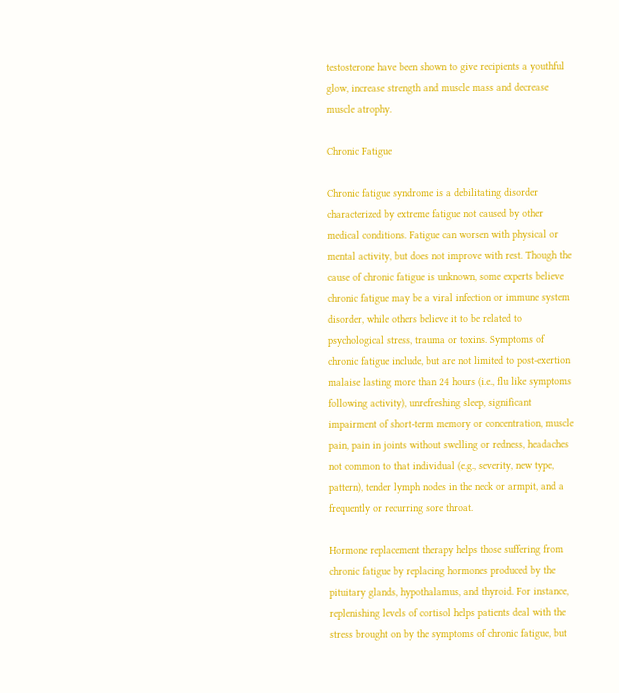testosterone have been shown to give recipients a youthful glow, increase strength and muscle mass and decrease muscle atrophy.

Chronic Fatigue

Chronic fatigue syndrome is a debilitating disorder characterized by extreme fatigue not caused by other medical conditions. Fatigue can worsen with physical or mental activity, but does not improve with rest. Though the cause of chronic fatigue is unknown, some experts believe chronic fatigue may be a viral infection or immune system disorder, while others believe it to be related to psychological stress, trauma or toxins. Symptoms of chronic fatigue include, but are not limited to post-exertion malaise lasting more than 24 hours (i.e., flu like symptoms following activity), unrefreshing sleep, significant impairment of short-term memory or concentration, muscle pain, pain in joints without swelling or redness, headaches not common to that individual (e.g., severity, new type, pattern), tender lymph nodes in the neck or armpit, and a frequently or recurring sore throat.

Hormone replacement therapy helps those suffering from chronic fatigue by replacing hormones produced by the pituitary glands, hypothalamus, and thyroid. For instance, replenishing levels of cortisol helps patients deal with the stress brought on by the symptoms of chronic fatigue, but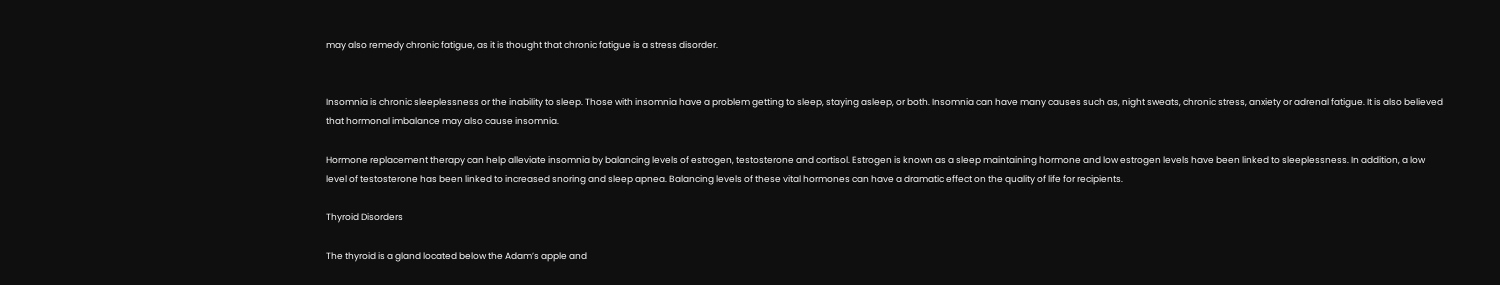may also remedy chronic fatigue, as it is thought that chronic fatigue is a stress disorder.


Insomnia is chronic sleeplessness or the inability to sleep. Those with insomnia have a problem getting to sleep, staying asleep, or both. Insomnia can have many causes such as, night sweats, chronic stress, anxiety or adrenal fatigue. It is also believed that hormonal imbalance may also cause insomnia.

Hormone replacement therapy can help alleviate insomnia by balancing levels of estrogen, testosterone and cortisol. Estrogen is known as a sleep maintaining hormone and low estrogen levels have been linked to sleeplessness. In addition, a low level of testosterone has been linked to increased snoring and sleep apnea. Balancing levels of these vital hormones can have a dramatic effect on the quality of life for recipients.

Thyroid Disorders

The thyroid is a gland located below the Adam’s apple and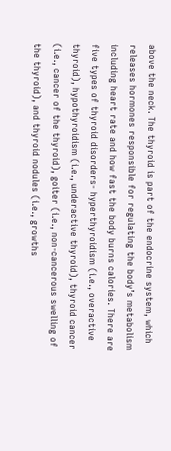above the neck. The thyroid is part of the endocrine system, which releases hormones responsible for regulating the body’s metabolism including heart rate and how fast the body burns calories. There are five types of thyroid disorders- hyperthyroidism (i.e., overactive thyroid), hypothyroidism (i.e., underactive thyroid), thyroid cancer (i.e., cancer of the thyroid), goiter (i.e., non-cancerous swelling of the thyroid), and thyroid nodules (i.e., growths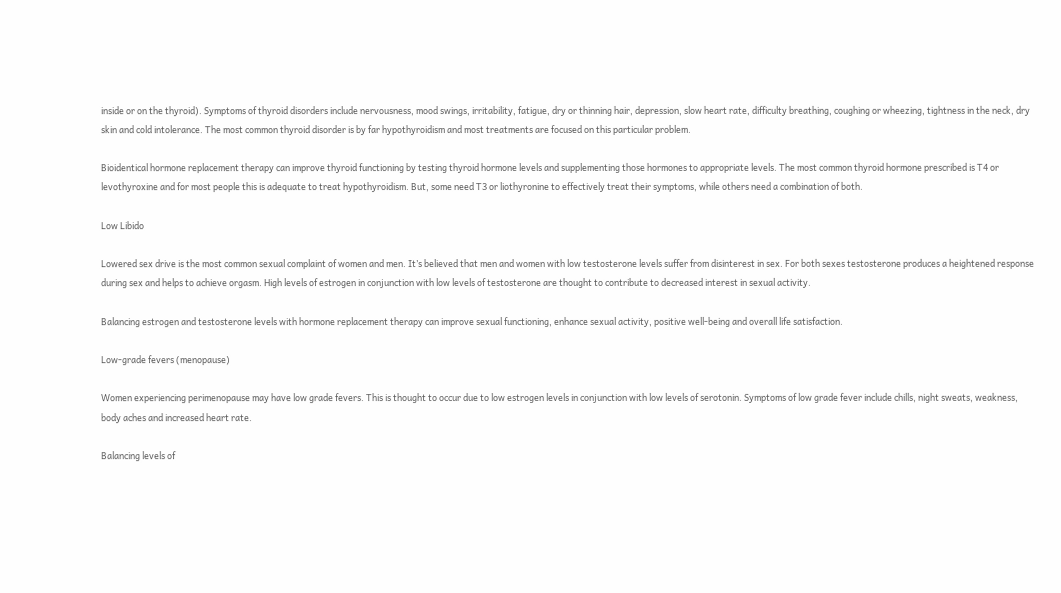inside or on the thyroid). Symptoms of thyroid disorders include nervousness, mood swings, irritability, fatigue, dry or thinning hair, depression, slow heart rate, difficulty breathing, coughing or wheezing, tightness in the neck, dry skin and cold intolerance. The most common thyroid disorder is by far hypothyroidism and most treatments are focused on this particular problem.

Bioidentical hormone replacement therapy can improve thyroid functioning by testing thyroid hormone levels and supplementing those hormones to appropriate levels. The most common thyroid hormone prescribed is T4 or levothyroxine and for most people this is adequate to treat hypothyroidism. But, some need T3 or liothyronine to effectively treat their symptoms, while others need a combination of both.

Low Libido

Lowered sex drive is the most common sexual complaint of women and men. It’s believed that men and women with low testosterone levels suffer from disinterest in sex. For both sexes testosterone produces a heightened response during sex and helps to achieve orgasm. High levels of estrogen in conjunction with low levels of testosterone are thought to contribute to decreased interest in sexual activity.

Balancing estrogen and testosterone levels with hormone replacement therapy can improve sexual functioning, enhance sexual activity, positive well-being and overall life satisfaction.

Low-grade fevers (menopause)

Women experiencing perimenopause may have low grade fevers. This is thought to occur due to low estrogen levels in conjunction with low levels of serotonin. Symptoms of low grade fever include chills, night sweats, weakness, body aches and increased heart rate.

Balancing levels of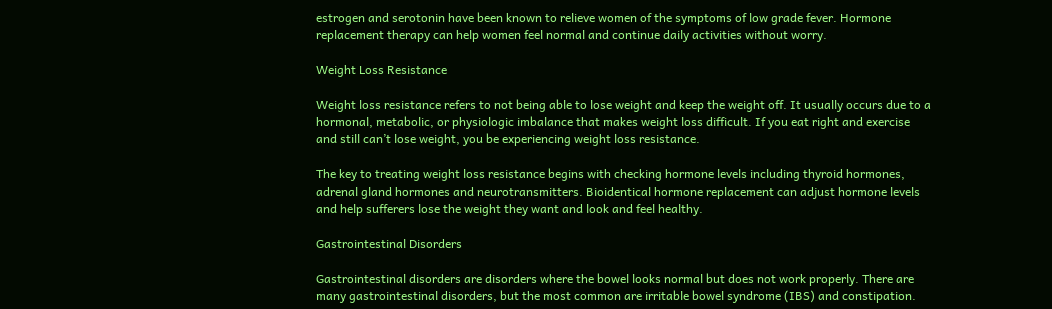estrogen and serotonin have been known to relieve women of the symptoms of low grade fever. Hormone replacement therapy can help women feel normal and continue daily activities without worry.

Weight Loss Resistance

Weight loss resistance refers to not being able to lose weight and keep the weight off. It usually occurs due to a hormonal, metabolic, or physiologic imbalance that makes weight loss difficult. If you eat right and exercise and still can’t lose weight, you be experiencing weight loss resistance.

The key to treating weight loss resistance begins with checking hormone levels including thyroid hormones, adrenal gland hormones and neurotransmitters. Bioidentical hormone replacement can adjust hormone levels and help sufferers lose the weight they want and look and feel healthy.

Gastrointestinal Disorders

Gastrointestinal disorders are disorders where the bowel looks normal but does not work properly. There are many gastrointestinal disorders, but the most common are irritable bowel syndrome (IBS) and constipation.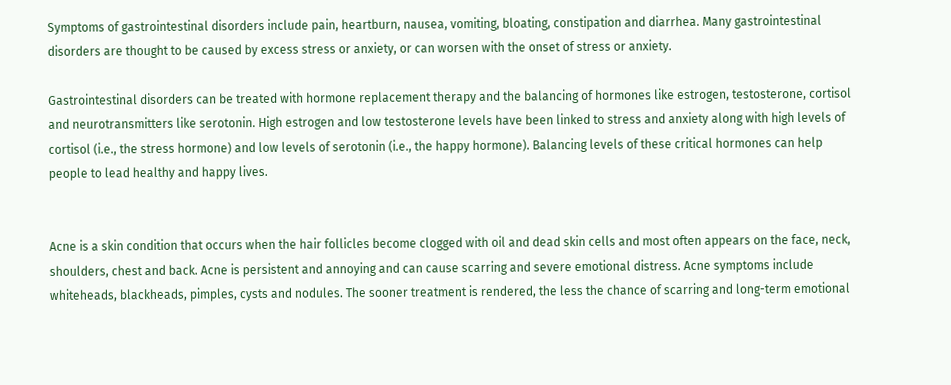Symptoms of gastrointestinal disorders include pain, heartburn, nausea, vomiting, bloating, constipation and diarrhea. Many gastrointestinal disorders are thought to be caused by excess stress or anxiety, or can worsen with the onset of stress or anxiety.

Gastrointestinal disorders can be treated with hormone replacement therapy and the balancing of hormones like estrogen, testosterone, cortisol and neurotransmitters like serotonin. High estrogen and low testosterone levels have been linked to stress and anxiety along with high levels of cortisol (i.e., the stress hormone) and low levels of serotonin (i.e., the happy hormone). Balancing levels of these critical hormones can help people to lead healthy and happy lives.


Acne is a skin condition that occurs when the hair follicles become clogged with oil and dead skin cells and most often appears on the face, neck, shoulders, chest and back. Acne is persistent and annoying and can cause scarring and severe emotional distress. Acne symptoms include whiteheads, blackheads, pimples, cysts and nodules. The sooner treatment is rendered, the less the chance of scarring and long-term emotional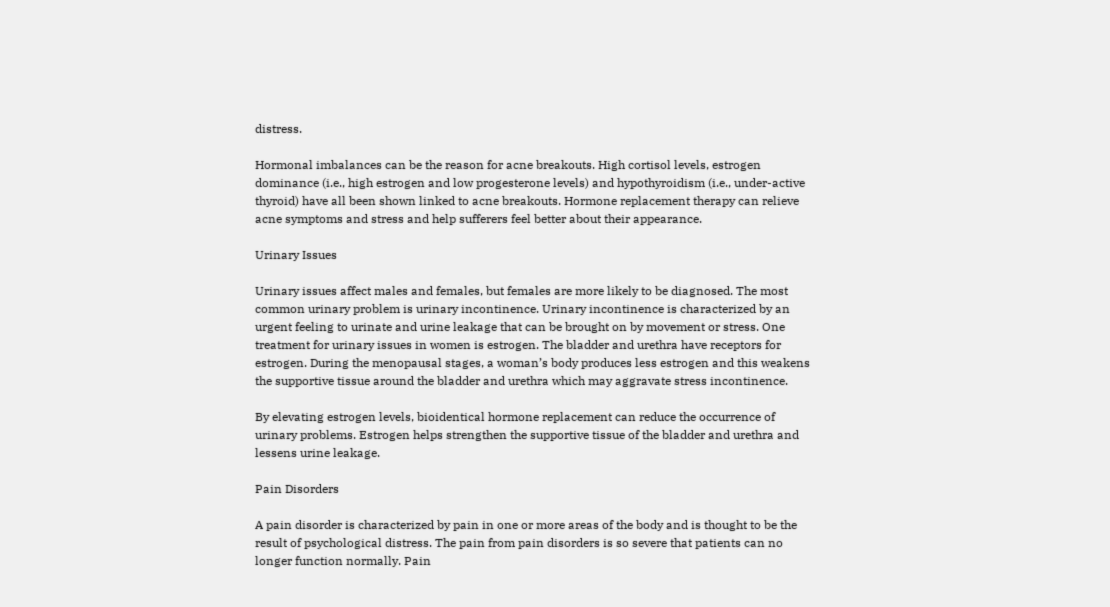distress.

Hormonal imbalances can be the reason for acne breakouts. High cortisol levels, estrogen dominance (i.e., high estrogen and low progesterone levels) and hypothyroidism (i.e., under-active thyroid) have all been shown linked to acne breakouts. Hormone replacement therapy can relieve acne symptoms and stress and help sufferers feel better about their appearance.

Urinary Issues

Urinary issues affect males and females, but females are more likely to be diagnosed. The most common urinary problem is urinary incontinence. Urinary incontinence is characterized by an urgent feeling to urinate and urine leakage that can be brought on by movement or stress. One treatment for urinary issues in women is estrogen. The bladder and urethra have receptors for estrogen. During the menopausal stages, a woman’s body produces less estrogen and this weakens the supportive tissue around the bladder and urethra which may aggravate stress incontinence.

By elevating estrogen levels, bioidentical hormone replacement can reduce the occurrence of urinary problems. Estrogen helps strengthen the supportive tissue of the bladder and urethra and lessens urine leakage.

Pain Disorders

A pain disorder is characterized by pain in one or more areas of the body and is thought to be the result of psychological distress. The pain from pain disorders is so severe that patients can no longer function normally. Pain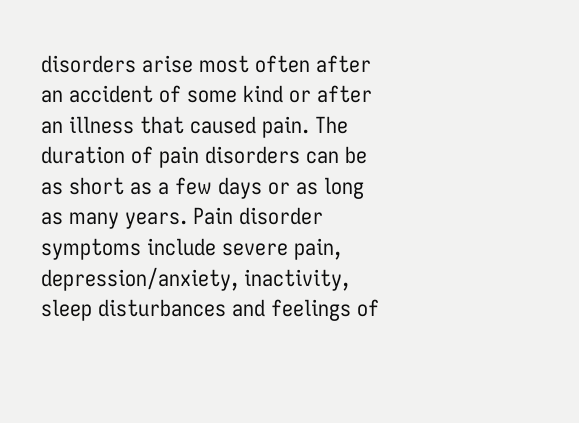disorders arise most often after an accident of some kind or after an illness that caused pain. The duration of pain disorders can be as short as a few days or as long as many years. Pain disorder symptoms include severe pain, depression/anxiety, inactivity, sleep disturbances and feelings of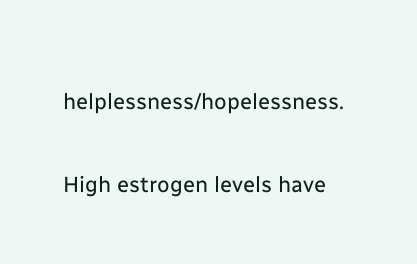helplessness/hopelessness.

High estrogen levels have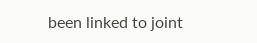been linked to joint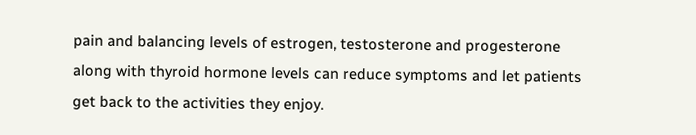pain and balancing levels of estrogen, testosterone and progesterone along with thyroid hormone levels can reduce symptoms and let patients get back to the activities they enjoy.